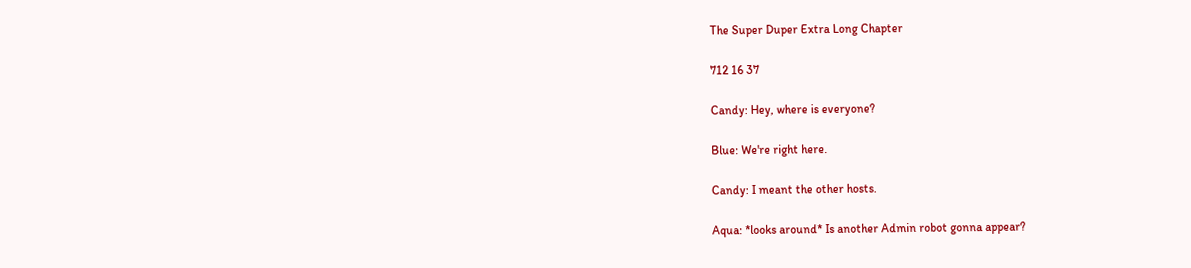The Super Duper Extra Long Chapter

712 16 37

Candy: Hey, where is everyone?

Blue: We're right here.

Candy: I meant the other hosts.

Aqua: *looks around* Is another Admin robot gonna appear?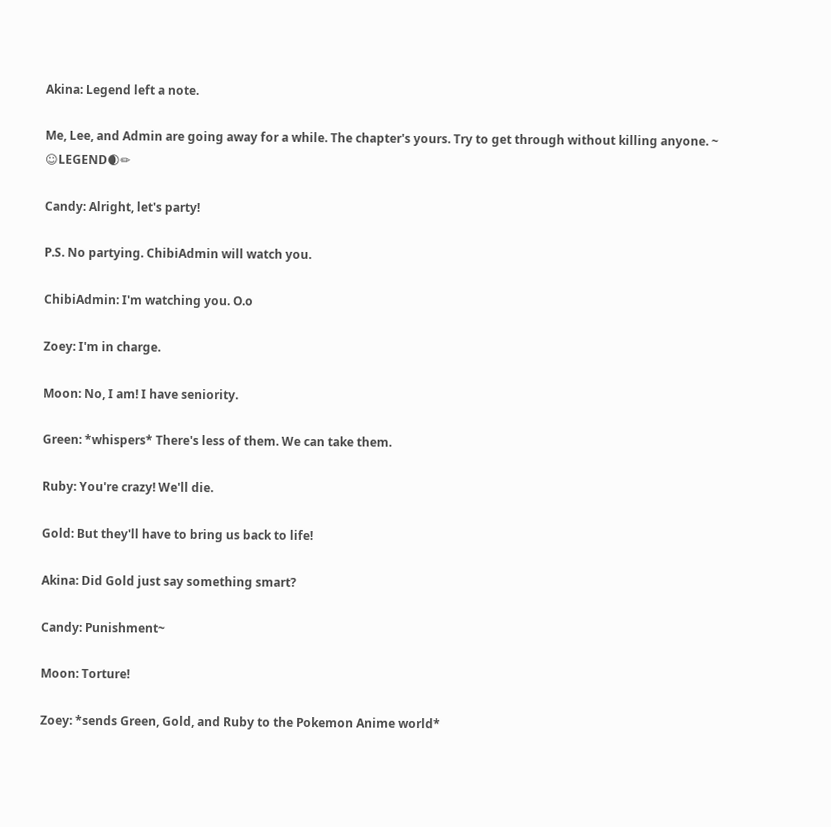Akina: Legend left a note.

Me, Lee, and Admin are going away for a while. The chapter's yours. Try to get through without killing anyone. ~ ☺LEGEND🌒✏

Candy: Alright, let's party!

P.S. No partying. ChibiAdmin will watch you.

ChibiAdmin: I'm watching you. O.o

Zoey: I'm in charge.

Moon: No, I am! I have seniority.

Green: *whispers* There's less of them. We can take them.

Ruby: You're crazy! We'll die.

Gold: But they'll have to bring us back to life!

Akina: Did Gold just say something smart?

Candy: Punishment~

Moon: Torture!

Zoey: *sends Green, Gold, and Ruby to the Pokemon Anime world*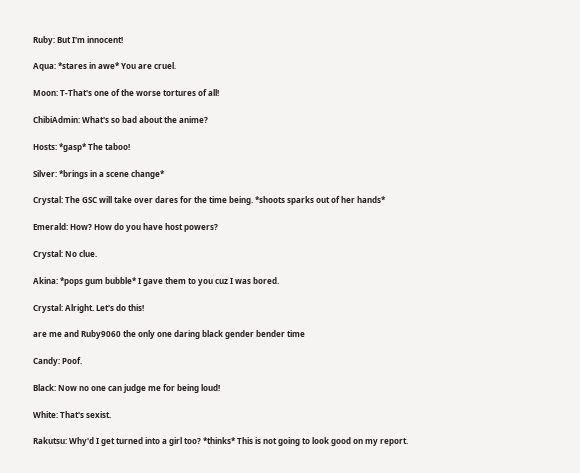Ruby: But I'm innocent!

Aqua: *stares in awe* You are cruel.

Moon: T-That's one of the worse tortures of all!

ChibiAdmin: What's so bad about the anime?

Hosts: *gasp* The taboo!

Silver: *brings in a scene change*

Crystal: The GSC will take over dares for the time being. *shoots sparks out of her hands*

Emerald: How? How do you have host powers?

Crystal: No clue.

Akina: *pops gum bubble* I gave them to you cuz I was bored.

Crystal: Alright. Let's do this!

are me and Ruby9060 the only one daring black gender bender time

Candy: Poof.

Black: Now no one can judge me for being loud!

White: That's sexist.

Rakutsu: Why'd I get turned into a girl too? *thinks* This is not going to look good on my report.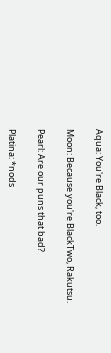Aqua: You're Black, too.

Moon: Because you're BlackTwo, Rakutsu.

Pearl: Are our puns that bad?

Platina: *nods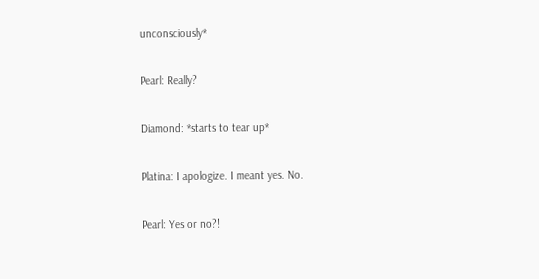unconsciously*

Pearl: Really?

Diamond: *starts to tear up*

Platina: I apologize. I meant yes. No.

Pearl: Yes or no?!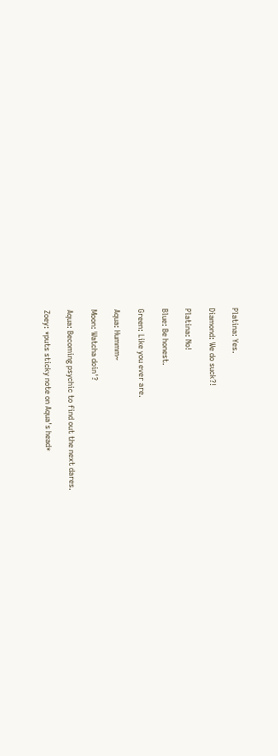Platina: Yes.

Diamond: We do suck?!

Platina: No!

Blue: Be honest.

Green: Like you ever are.

Aqua: Hummm~

Moon: Watcha doin'?

Aqua: Becoming psychic to find out the next dares.

Zoey: *puts sticky note on Aqua's head*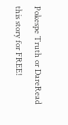Pokespe Truth or DareRead this story for FREE!